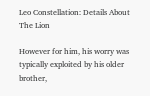Leo Constellation: Details About The Lion

However for him, his worry was typically exploited by his older brother,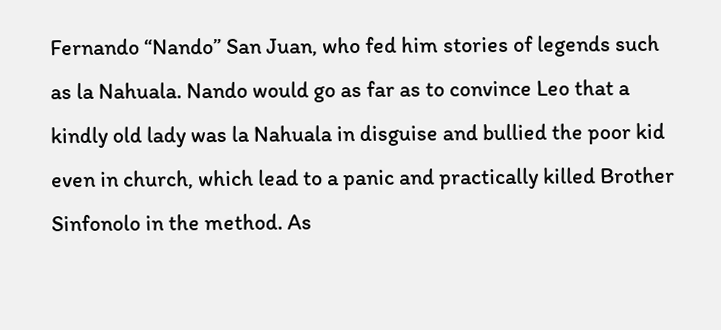Fernando “Nando” San Juan, who fed him stories of legends such as la Nahuala. Nando would go as far as to convince Leo that a kindly old lady was la Nahuala in disguise and bullied the poor kid even in church, which lead to a panic and practically killed Brother Sinfonolo in the method. As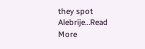they spot Alebrije…Read More